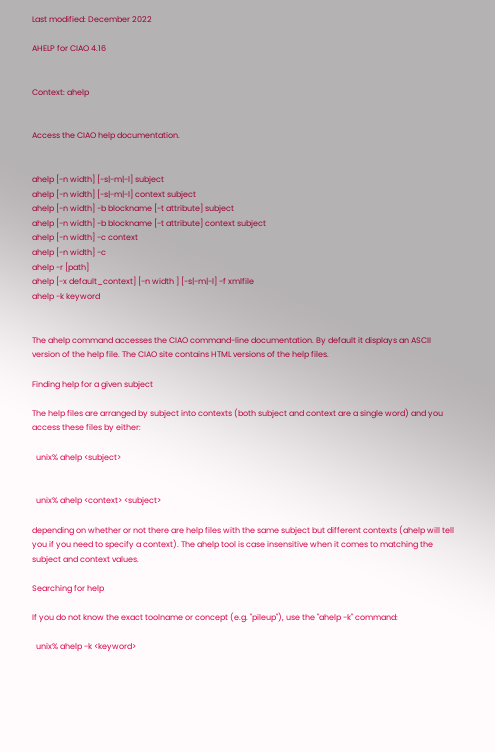Last modified: December 2022

AHELP for CIAO 4.16


Context: ahelp


Access the CIAO help documentation.


ahelp [-n width] [-s|-m|-l] subject
ahelp [-n width] [-s|-m|-l] context subject
ahelp [-n width] -b blockname [-t attribute] subject
ahelp [-n width] -b blockname [-t attribute] context subject
ahelp [-n width] -c context
ahelp [-n width] -c
ahelp -r [path]
ahelp [-x default_context] [-n width ] [-s|-m|-l] -f xmlfile
ahelp -k keyword


The ahelp command accesses the CIAO command-line documentation. By default it displays an ASCII version of the help file. The CIAO site contains HTML versions of the help files.

Finding help for a given subject

The help files are arranged by subject into contexts (both subject and context are a single word) and you access these files by either:

  unix% ahelp <subject>


  unix% ahelp <context> <subject>

depending on whether or not there are help files with the same subject but different contexts (ahelp will tell you if you need to specify a context). The ahelp tool is case insensitive when it comes to matching the subject and context values.

Searching for help

If you do not know the exact toolname or concept (e.g. "pileup"), use the "ahelp -k" command:

  unix% ahelp -k <keyword>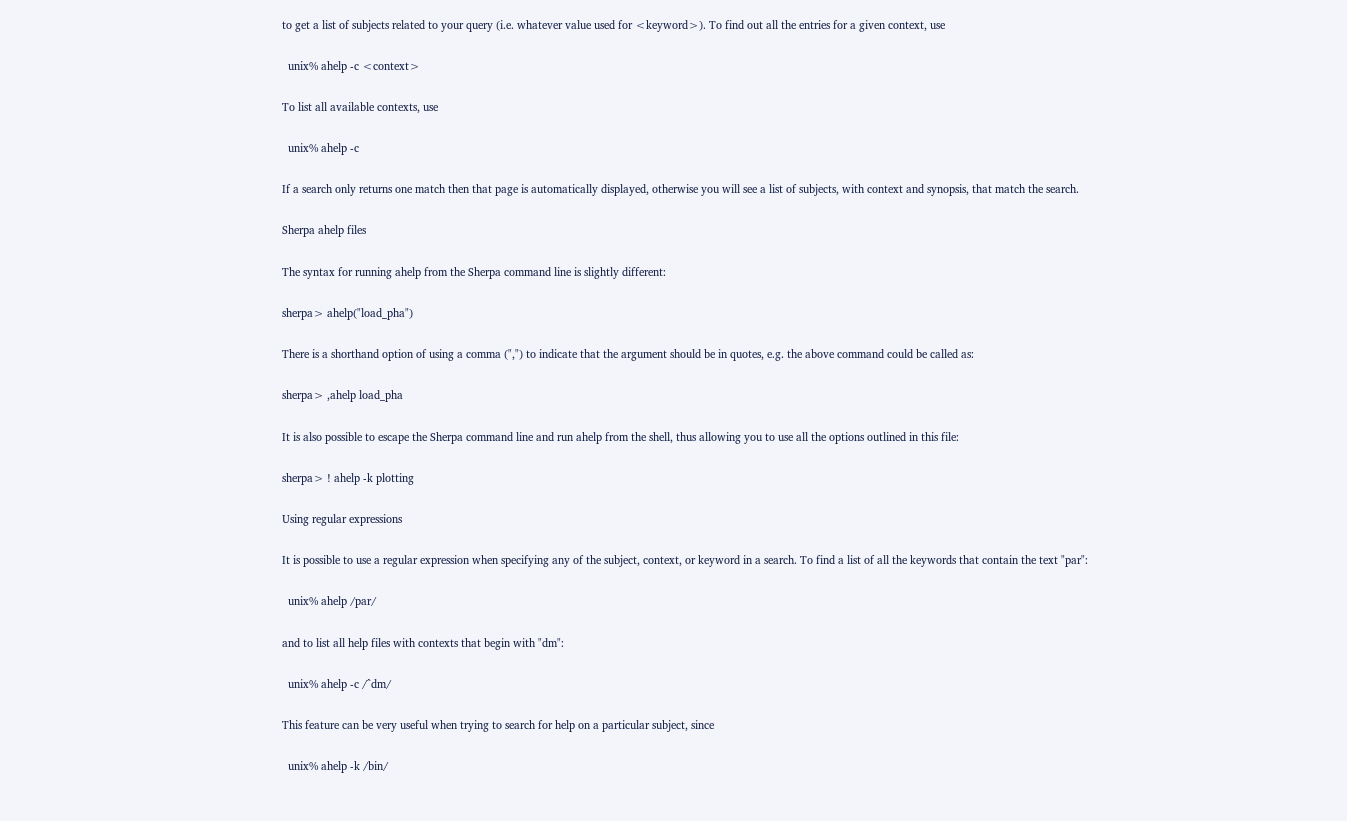to get a list of subjects related to your query (i.e. whatever value used for <keyword>). To find out all the entries for a given context, use

  unix% ahelp -c <context>

To list all available contexts, use

  unix% ahelp -c

If a search only returns one match then that page is automatically displayed, otherwise you will see a list of subjects, with context and synopsis, that match the search.

Sherpa ahelp files

The syntax for running ahelp from the Sherpa command line is slightly different:

sherpa> ahelp("load_pha")

There is a shorthand option of using a comma (",") to indicate that the argument should be in quotes, e.g. the above command could be called as:

sherpa> ,ahelp load_pha

It is also possible to escape the Sherpa command line and run ahelp from the shell, thus allowing you to use all the options outlined in this file:

sherpa> ! ahelp -k plotting

Using regular expressions

It is possible to use a regular expression when specifying any of the subject, context, or keyword in a search. To find a list of all the keywords that contain the text "par":

  unix% ahelp /par/

and to list all help files with contexts that begin with "dm":

  unix% ahelp -c /^dm/

This feature can be very useful when trying to search for help on a particular subject, since

  unix% ahelp -k /bin/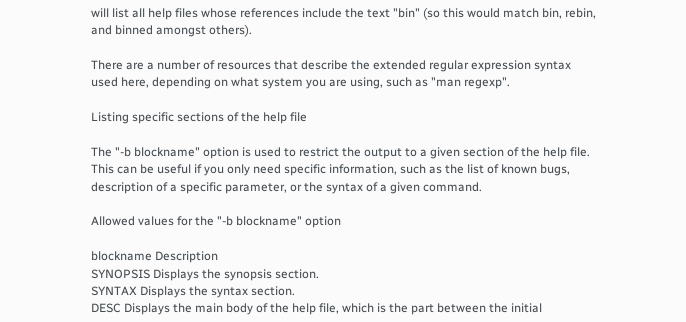will list all help files whose references include the text "bin" (so this would match bin, rebin, and binned amongst others).

There are a number of resources that describe the extended regular expression syntax used here, depending on what system you are using, such as "man regexp".

Listing specific sections of the help file

The "-b blockname" option is used to restrict the output to a given section of the help file. This can be useful if you only need specific information, such as the list of known bugs, description of a specific parameter, or the syntax of a given command.

Allowed values for the "-b blockname" option

blockname Description
SYNOPSIS Displays the synopsis section.
SYNTAX Displays the syntax section.
DESC Displays the main body of the help file, which is the part between the initial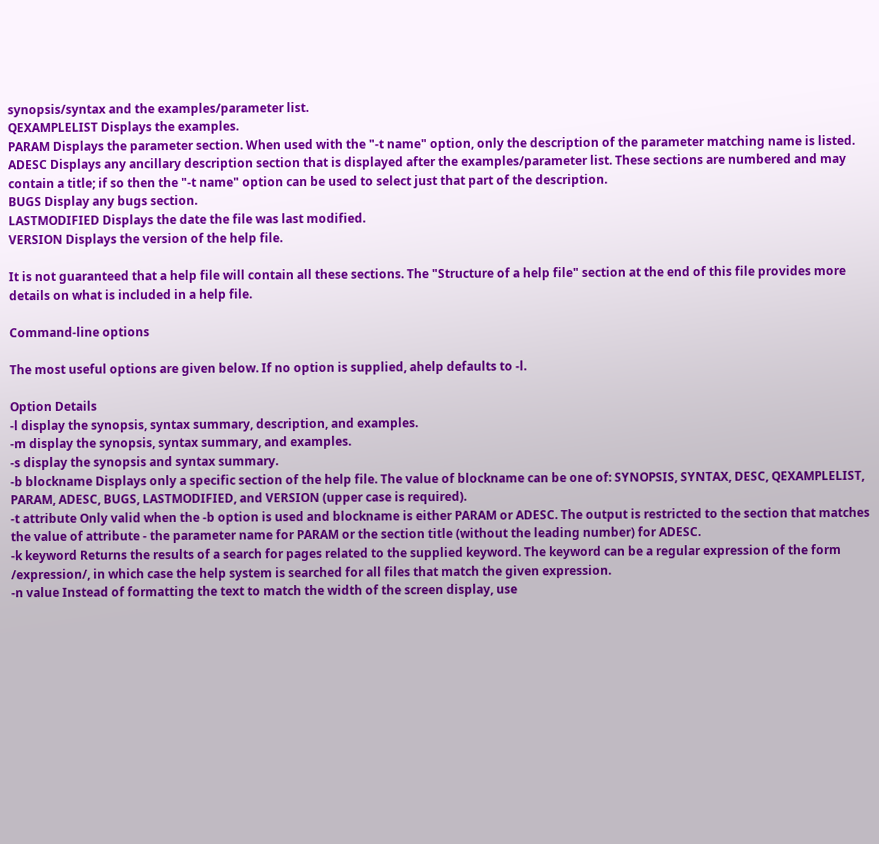synopsis/syntax and the examples/parameter list.
QEXAMPLELIST Displays the examples.
PARAM Displays the parameter section. When used with the "-t name" option, only the description of the parameter matching name is listed.
ADESC Displays any ancillary description section that is displayed after the examples/parameter list. These sections are numbered and may contain a title; if so then the "-t name" option can be used to select just that part of the description.
BUGS Display any bugs section.
LASTMODIFIED Displays the date the file was last modified.
VERSION Displays the version of the help file.

It is not guaranteed that a help file will contain all these sections. The "Structure of a help file" section at the end of this file provides more details on what is included in a help file.

Command-line options

The most useful options are given below. If no option is supplied, ahelp defaults to -l.

Option Details
-l display the synopsis, syntax summary, description, and examples.
-m display the synopsis, syntax summary, and examples.
-s display the synopsis and syntax summary.
-b blockname Displays only a specific section of the help file. The value of blockname can be one of: SYNOPSIS, SYNTAX, DESC, QEXAMPLELIST, PARAM, ADESC, BUGS, LASTMODIFIED, and VERSION (upper case is required).
-t attribute Only valid when the -b option is used and blockname is either PARAM or ADESC. The output is restricted to the section that matches the value of attribute - the parameter name for PARAM or the section title (without the leading number) for ADESC.
-k keyword Returns the results of a search for pages related to the supplied keyword. The keyword can be a regular expression of the form /expression/, in which case the help system is searched for all files that match the given expression.
-n value Instead of formatting the text to match the width of the screen display, use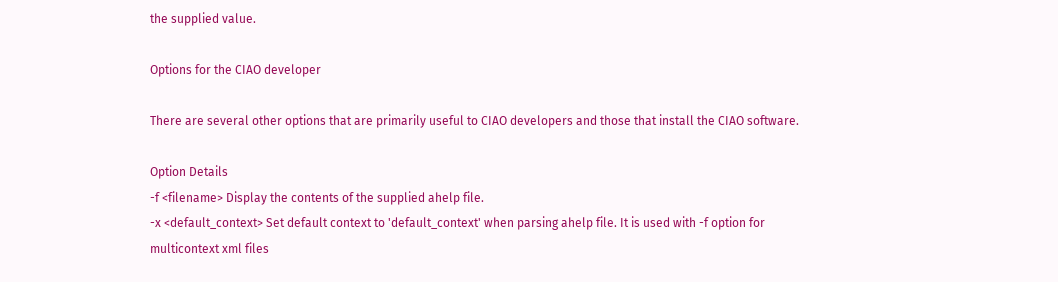the supplied value.

Options for the CIAO developer

There are several other options that are primarily useful to CIAO developers and those that install the CIAO software.

Option Details
-f <filename> Display the contents of the supplied ahelp file.
-x <default_context> Set default context to 'default_context' when parsing ahelp file. It is used with -f option for multicontext xml files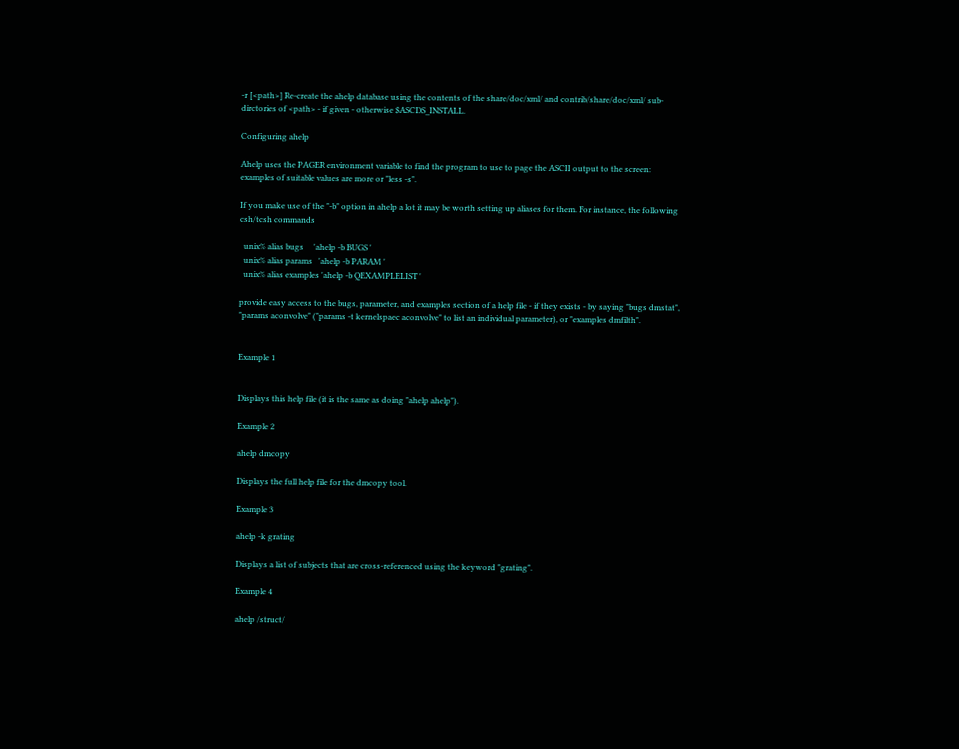-r [<path>] Re-create the ahelp database using the contents of the share/doc/xml/ and contrib/share/doc/xml/ sub-dirctories of <path> - if given - otherwise $ASCDS_INSTALL.

Configuring ahelp

Ahelp uses the PAGER environment variable to find the program to use to page the ASCII output to the screen: examples of suitable values are more or "less -s".

If you make use of the "-b" option in ahelp a lot it may be worth setting up aliases for them. For instance, the following csh/tcsh commands

  unix% alias bugs     'ahelp -b BUGS '
  unix% alias params   'ahelp -b PARAM '
  unix% alias examples 'ahelp -b QEXAMPLELIST '

provide easy access to the bugs, parameter, and examples section of a help file - if they exists - by saying "bugs dmstat", "params aconvolve" ("params -t kernelspaec aconvolve" to list an individual parameter), or "examples dmfilth".


Example 1


Displays this help file (it is the same as doing "ahelp ahelp").

Example 2

ahelp dmcopy

Displays the full help file for the dmcopy tool.

Example 3

ahelp -k grating

Displays a list of subjects that are cross-referenced using the keyword "grating".

Example 4

ahelp /struct/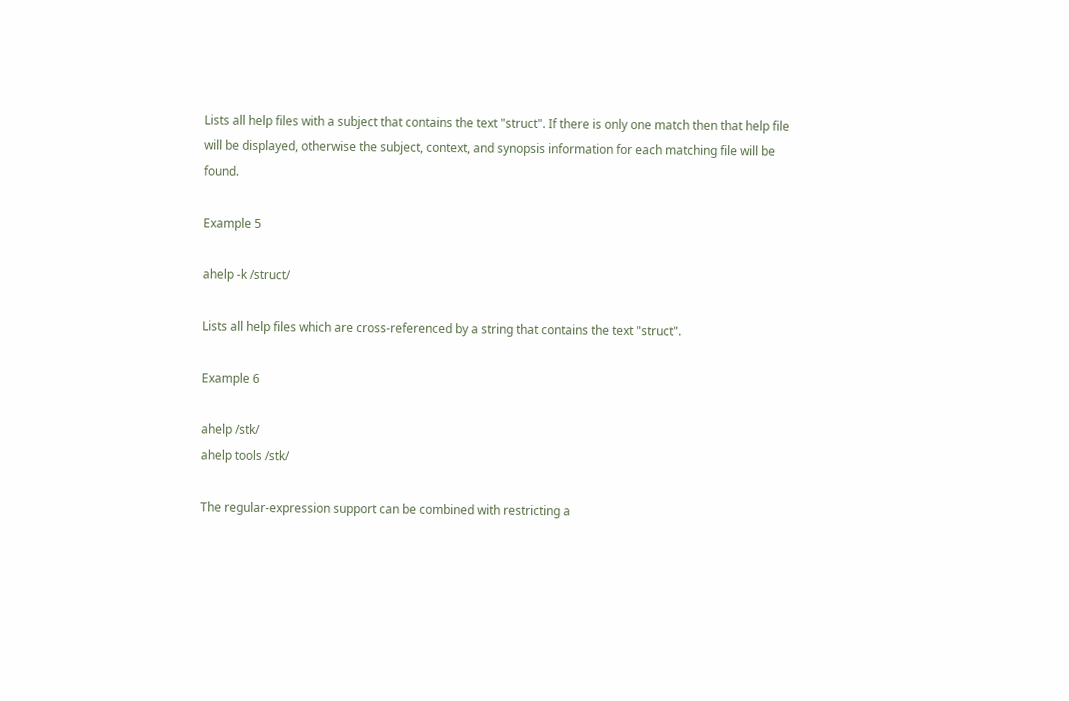Lists all help files with a subject that contains the text "struct". If there is only one match then that help file will be displayed, otherwise the subject, context, and synopsis information for each matching file will be found.

Example 5

ahelp -k /struct/

Lists all help files which are cross-referenced by a string that contains the text "struct".

Example 6

ahelp /stk/
ahelp tools /stk/

The regular-expression support can be combined with restricting a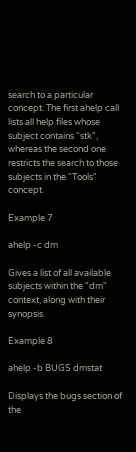search to a particular concept. The first ahelp call lists all help files whose subject contains "stk", whereas the second one restricts the search to those subjects in the "Tools" concept.

Example 7

ahelp -c dm

Gives a list of all available subjects within the "dm" context, along with their synopsis.

Example 8

ahelp -b BUGS dmstat

Displays the bugs section of the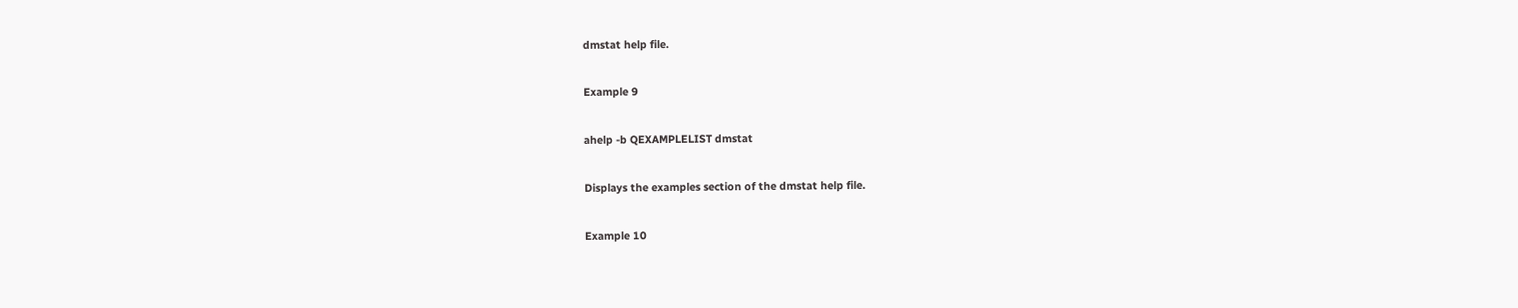dmstat help file.

Example 9

ahelp -b QEXAMPLELIST dmstat

Displays the examples section of the dmstat help file.

Example 10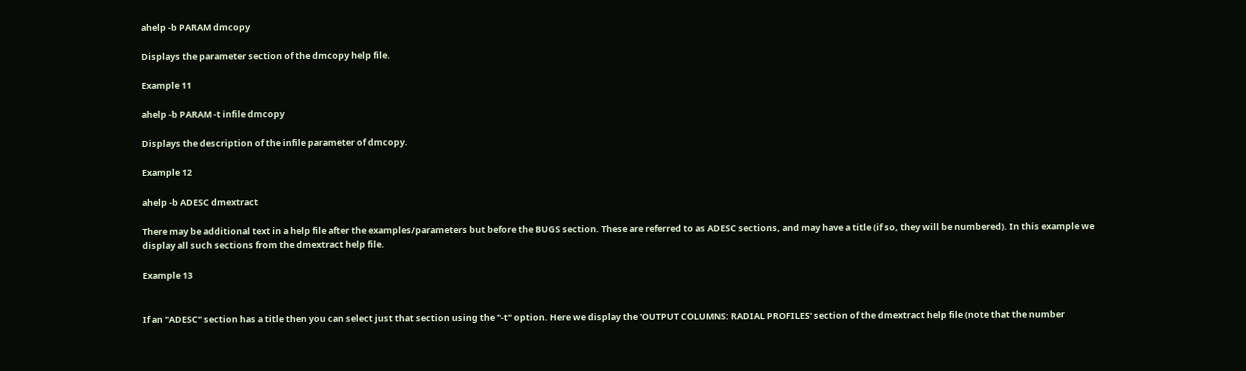ahelp -b PARAM dmcopy

Displays the parameter section of the dmcopy help file.

Example 11

ahelp -b PARAM -t infile dmcopy

Displays the description of the infile parameter of dmcopy.

Example 12

ahelp -b ADESC dmextract

There may be additional text in a help file after the examples/parameters but before the BUGS section. These are referred to as ADESC sections, and may have a title (if so, they will be numbered). In this example we display all such sections from the dmextract help file.

Example 13


If an "ADESC" section has a title then you can select just that section using the "-t" option. Here we display the 'OUTPUT COLUMNS: RADIAL PROFILES' section of the dmextract help file (note that the number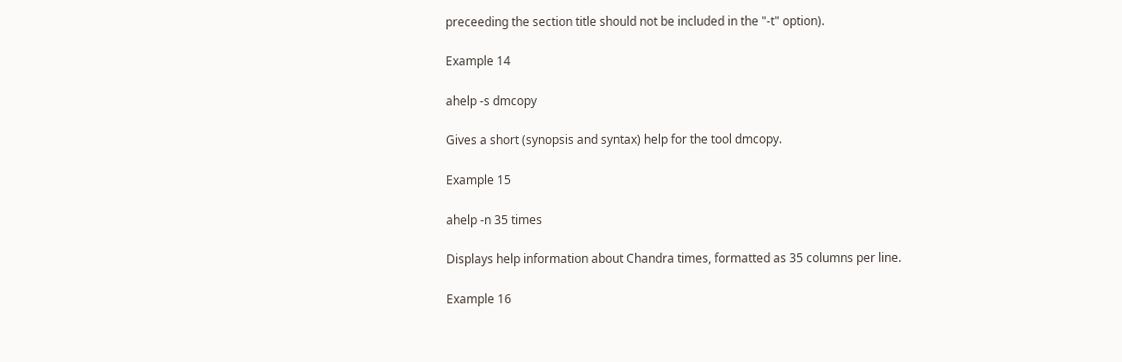preceeding the section title should not be included in the "-t" option).

Example 14

ahelp -s dmcopy

Gives a short (synopsis and syntax) help for the tool dmcopy.

Example 15

ahelp -n 35 times

Displays help information about Chandra times, formatted as 35 columns per line.

Example 16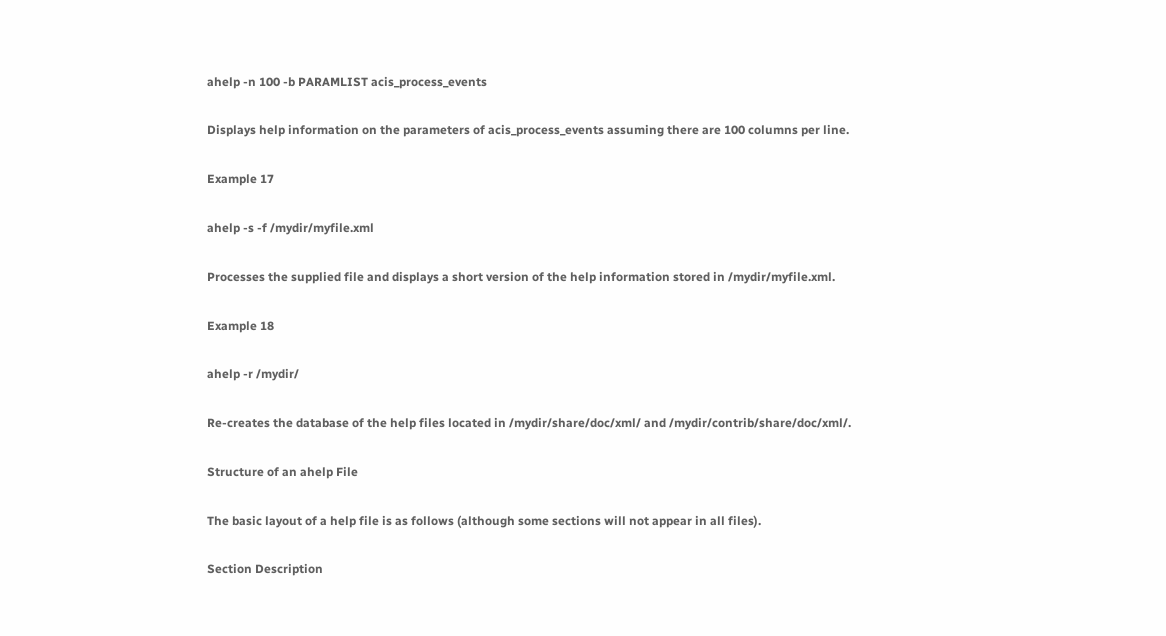ahelp -n 100 -b PARAMLIST acis_process_events

Displays help information on the parameters of acis_process_events assuming there are 100 columns per line.

Example 17

ahelp -s -f /mydir/myfile.xml

Processes the supplied file and displays a short version of the help information stored in /mydir/myfile.xml.

Example 18

ahelp -r /mydir/

Re-creates the database of the help files located in /mydir/share/doc/xml/ and /mydir/contrib/share/doc/xml/.

Structure of an ahelp File

The basic layout of a help file is as follows (although some sections will not appear in all files).

Section Description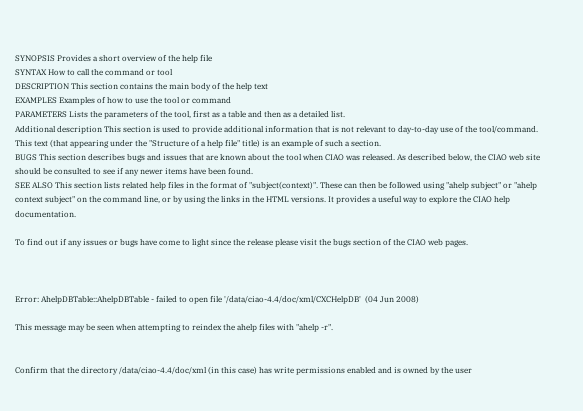SYNOPSIS Provides a short overview of the help file
SYNTAX How to call the command or tool
DESCRIPTION This section contains the main body of the help text
EXAMPLES Examples of how to use the tool or command
PARAMETERS Lists the parameters of the tool, first as a table and then as a detailed list.
Additional description This section is used to provide additional information that is not relevant to day-to-day use of the tool/command. This text (that appearing under the "Structure of a help file" title) is an example of such a section.
BUGS This section describes bugs and issues that are known about the tool when CIAO was released. As described below, the CIAO web site should be consulted to see if any newer items have been found.
SEE ALSO This section lists related help files in the format of "subject(context)". These can then be followed using "ahelp subject" or "ahelp context subject" on the command line, or by using the links in the HTML versions. It provides a useful way to explore the CIAO help documentation.

To find out if any issues or bugs have come to light since the release please visit the bugs section of the CIAO web pages.



Error: AhelpDBTable::AhelpDBTable - failed to open file '/data/ciao-4.4/doc/xml/CXCHelpDB'  (04 Jun 2008)

This message may be seen when attempting to reindex the ahelp files with "ahelp -r".


Confirm that the directory /data/ciao-4.4/doc/xml (in this case) has write permissions enabled and is owned by the user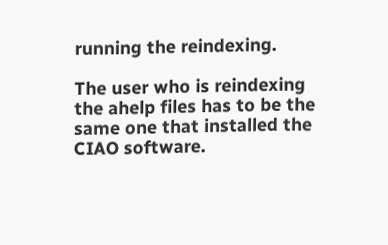running the reindexing.

The user who is reindexing the ahelp files has to be the same one that installed the CIAO software.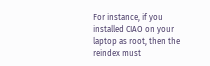For instance, if you installed CIAO on your laptop as root, then the reindex must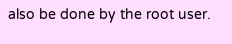also be done by the root user.